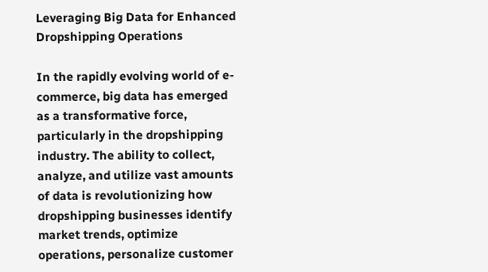Leveraging Big Data for Enhanced Dropshipping Operations

In the rapidly evolving world of e-commerce, big data has emerged as a transformative force, particularly in the dropshipping industry. The ability to collect, analyze, and utilize vast amounts of data is revolutionizing how dropshipping businesses identify market trends, optimize operations, personalize customer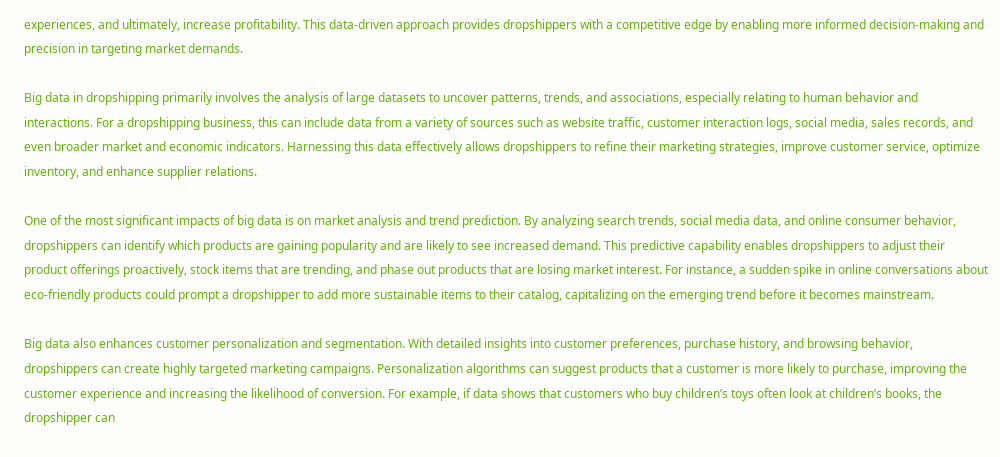experiences, and ultimately, increase profitability. This data-driven approach provides dropshippers with a competitive edge by enabling more informed decision-making and precision in targeting market demands.

Big data in dropshipping primarily involves the analysis of large datasets to uncover patterns, trends, and associations, especially relating to human behavior and interactions. For a dropshipping business, this can include data from a variety of sources such as website traffic, customer interaction logs, social media, sales records, and even broader market and economic indicators. Harnessing this data effectively allows dropshippers to refine their marketing strategies, improve customer service, optimize inventory, and enhance supplier relations.

One of the most significant impacts of big data is on market analysis and trend prediction. By analyzing search trends, social media data, and online consumer behavior, dropshippers can identify which products are gaining popularity and are likely to see increased demand. This predictive capability enables dropshippers to adjust their product offerings proactively, stock items that are trending, and phase out products that are losing market interest. For instance, a sudden spike in online conversations about eco-friendly products could prompt a dropshipper to add more sustainable items to their catalog, capitalizing on the emerging trend before it becomes mainstream.

Big data also enhances customer personalization and segmentation. With detailed insights into customer preferences, purchase history, and browsing behavior, dropshippers can create highly targeted marketing campaigns. Personalization algorithms can suggest products that a customer is more likely to purchase, improving the customer experience and increasing the likelihood of conversion. For example, if data shows that customers who buy children’s toys often look at children’s books, the dropshipper can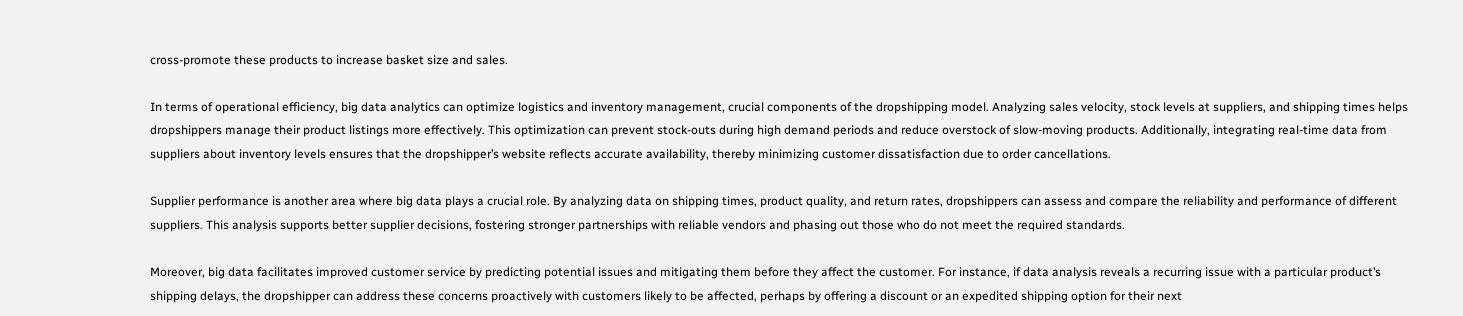cross-promote these products to increase basket size and sales.

In terms of operational efficiency, big data analytics can optimize logistics and inventory management, crucial components of the dropshipping model. Analyzing sales velocity, stock levels at suppliers, and shipping times helps dropshippers manage their product listings more effectively. This optimization can prevent stock-outs during high demand periods and reduce overstock of slow-moving products. Additionally, integrating real-time data from suppliers about inventory levels ensures that the dropshipper’s website reflects accurate availability, thereby minimizing customer dissatisfaction due to order cancellations.

Supplier performance is another area where big data plays a crucial role. By analyzing data on shipping times, product quality, and return rates, dropshippers can assess and compare the reliability and performance of different suppliers. This analysis supports better supplier decisions, fostering stronger partnerships with reliable vendors and phasing out those who do not meet the required standards.

Moreover, big data facilitates improved customer service by predicting potential issues and mitigating them before they affect the customer. For instance, if data analysis reveals a recurring issue with a particular product’s shipping delays, the dropshipper can address these concerns proactively with customers likely to be affected, perhaps by offering a discount or an expedited shipping option for their next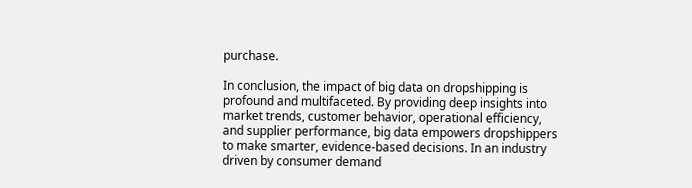purchase.

In conclusion, the impact of big data on dropshipping is profound and multifaceted. By providing deep insights into market trends, customer behavior, operational efficiency, and supplier performance, big data empowers dropshippers to make smarter, evidence-based decisions. In an industry driven by consumer demand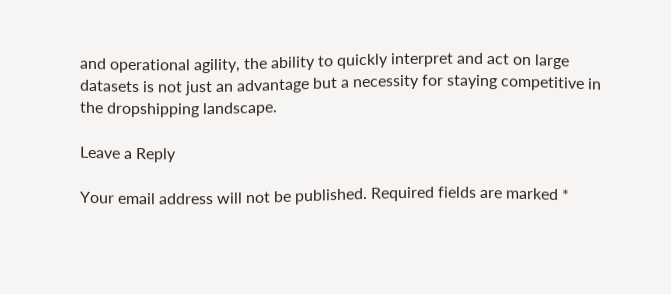and operational agility, the ability to quickly interpret and act on large datasets is not just an advantage but a necessity for staying competitive in the dropshipping landscape.

Leave a Reply

Your email address will not be published. Required fields are marked *